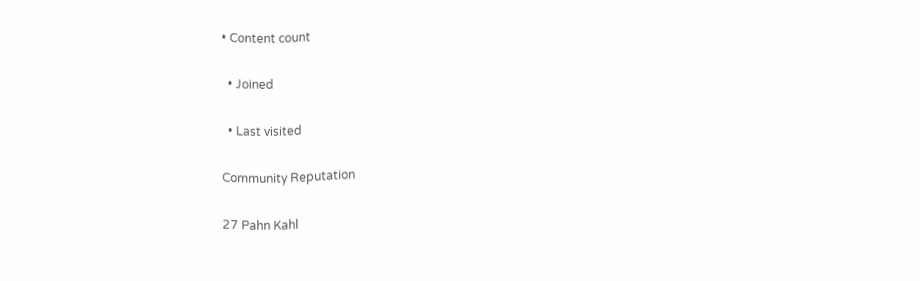• Content count

  • Joined

  • Last visited

Community Reputation

27 Pahn Kahl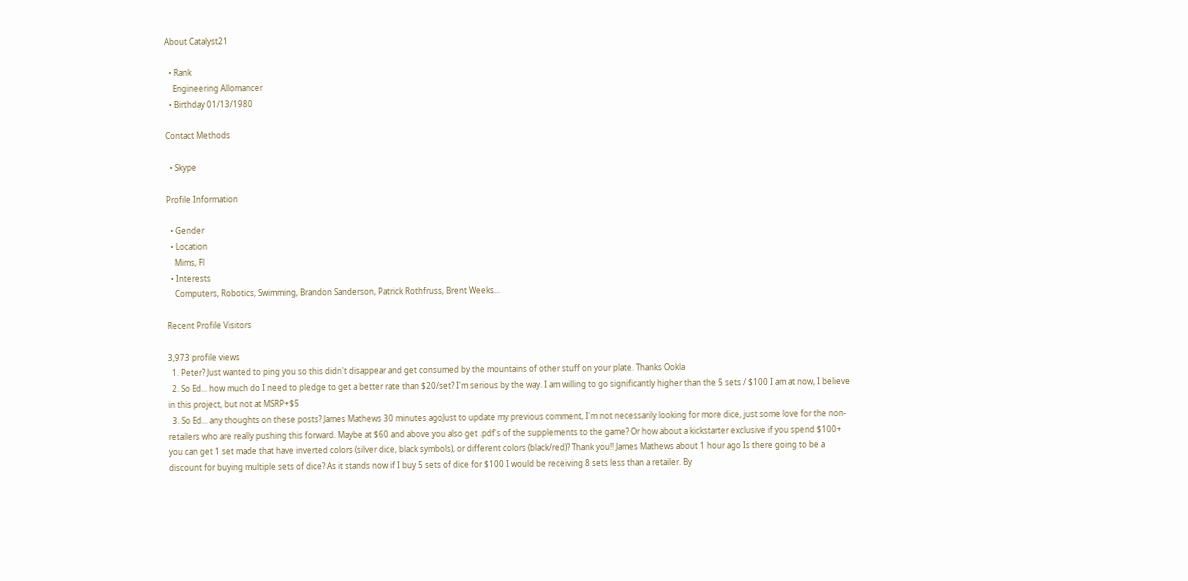About Catalyst21

  • Rank
    Engineering Allomancer
  • Birthday 01/13/1980

Contact Methods

  • Skype

Profile Information

  • Gender
  • Location
    Mims, Fl
  • Interests
    Computers, Robotics, Swimming, Brandon Sanderson, Patrick Rothfruss, Brent Weeks...

Recent Profile Visitors

3,973 profile views
  1. Peter? Just wanted to ping you so this didn't disappear and get consumed by the mountains of other stuff on your plate. Thanks Ookla
  2. So Ed... how much do I need to pledge to get a better rate than $20/set? I'm serious by the way. I am willing to go significantly higher than the 5 sets / $100 I am at now, I believe in this project, but not at MSRP+$5
  3. So Ed... any thoughts on these posts? James Mathews 30 minutes agoJust to update my previous comment, I'm not necessarily looking for more dice, just some love for the non-retailers who are really pushing this forward. Maybe at $60 and above you also get .pdf's of the supplements to the game? Or how about a kickstarter exclusive if you spend $100+ you can get 1 set made that have inverted colors (silver dice, black symbols), or different colors (black/red)? Thank you!! James Mathews about 1 hour ago Is there going to be a discount for buying multiple sets of dice? As it stands now if I buy 5 sets of dice for $100 I would be receiving 8 sets less than a retailer. By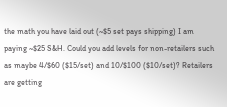the math you have laid out (~$5 set pays shipping) I am paying ~$25 S&H. Could you add levels for non-retailers such as maybe 4/$60 ($15/set) and 10/$100 ($10/set)? Retailers are getting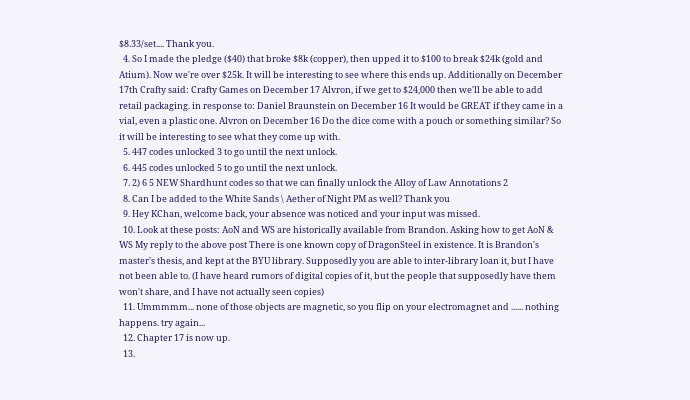$8.33/set.... Thank you.
  4. So I made the pledge ($40) that broke $8k (copper), then upped it to $100 to break $24k (gold and Atium). Now we're over $25k. It will be interesting to see where this ends up. Additionally on December 17th Crafty said: Crafty Games on December 17 Alvron, if we get to $24,000 then we'll be able to add retail packaging. in response to: Daniel Braunstein on December 16 It would be GREAT if they came in a vial, even a plastic one. Alvron on December 16 Do the dice come with a pouch or something similar? So it will be interesting to see what they come up with.
  5. 447 codes unlocked 3 to go until the next unlock.
  6. 445 codes unlocked 5 to go until the next unlock.
  7. 2) 6 5 NEW Shardhunt codes so that we can finally unlock the Alloy of Law Annotations 2
  8. Can I be added to the White Sands \ Aether of Night PM as well? Thank you
  9. Hey KChan, welcome back, your absence was noticed and your input was missed.
  10. Look at these posts: AoN and WS are historically available from Brandon. Asking how to get AoN & WS My reply to the above post There is one known copy of DragonSteel in existence. It is Brandon's master's thesis, and kept at the BYU library. Supposedly you are able to inter-library loan it, but I have not been able to. (I have heard rumors of digital copies of it, but the people that supposedly have them won't share, and I have not actually seen copies)
  11. Ummmmm... none of those objects are magnetic, so you flip on your electromagnet and ...... nothing happens. try again...
  12. Chapter 17 is now up.
  13.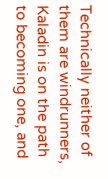Technically neither of them are windrunners, Kaladin is on the path to becoming one, and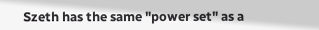Szeth has the same "power set" as a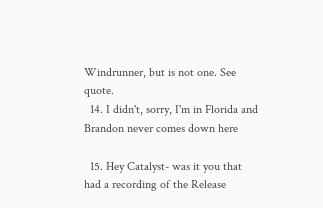Windrunner, but is not one. See quote.
  14. I didn't, sorry, I'm in Florida and Brandon never comes down here

  15. Hey Catalyst- was it you that had a recording of the Release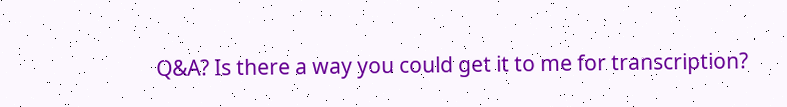Q&A? Is there a way you could get it to me for transcription?